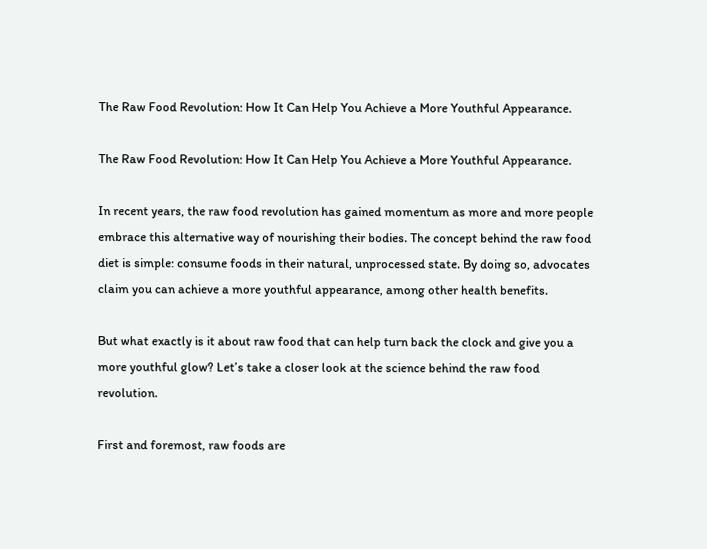The Raw Food Revolution: How It Can Help You Achieve a More Youthful Appearance.

The Raw Food Revolution: How It Can Help You Achieve a More Youthful Appearance.

In recent years, the raw food revolution has gained momentum as more and more people embrace this alternative way of nourishing their bodies. The concept behind the raw food diet is simple: consume foods in their natural, unprocessed state. By doing so, advocates claim you can achieve a more youthful appearance, among other health benefits.

But what exactly is it about raw food that can help turn back the clock and give you a more youthful glow? Let’s take a closer look at the science behind the raw food revolution.

First and foremost, raw foods are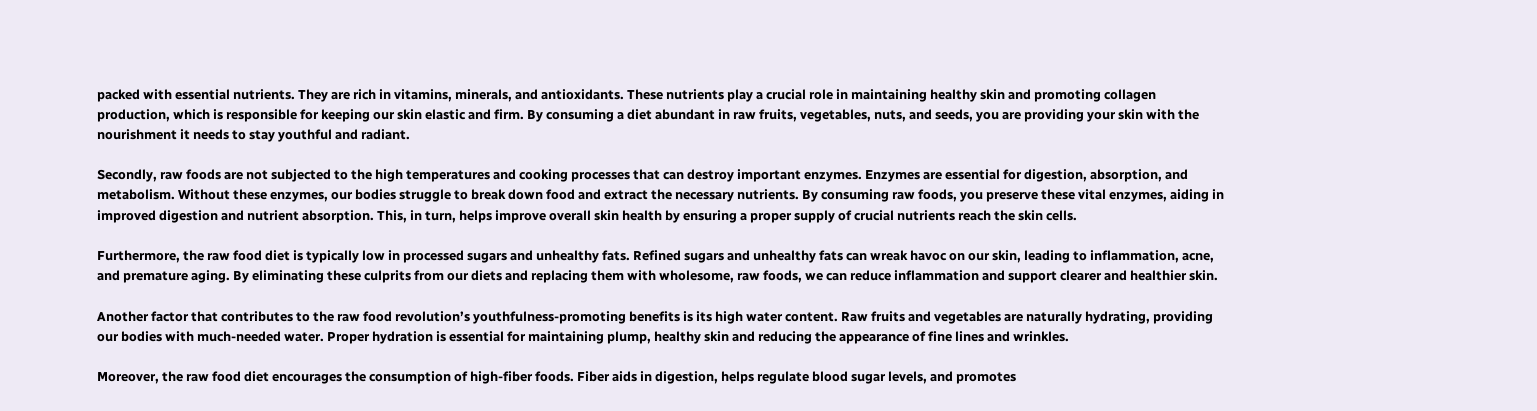packed with essential nutrients. They are rich in vitamins, minerals, and antioxidants. These nutrients play a crucial role in maintaining healthy skin and promoting collagen production, which is responsible for keeping our skin elastic and firm. By consuming a diet abundant in raw fruits, vegetables, nuts, and seeds, you are providing your skin with the nourishment it needs to stay youthful and radiant.

Secondly, raw foods are not subjected to the high temperatures and cooking processes that can destroy important enzymes. Enzymes are essential for digestion, absorption, and metabolism. Without these enzymes, our bodies struggle to break down food and extract the necessary nutrients. By consuming raw foods, you preserve these vital enzymes, aiding in improved digestion and nutrient absorption. This, in turn, helps improve overall skin health by ensuring a proper supply of crucial nutrients reach the skin cells.

Furthermore, the raw food diet is typically low in processed sugars and unhealthy fats. Refined sugars and unhealthy fats can wreak havoc on our skin, leading to inflammation, acne, and premature aging. By eliminating these culprits from our diets and replacing them with wholesome, raw foods, we can reduce inflammation and support clearer and healthier skin.

Another factor that contributes to the raw food revolution’s youthfulness-promoting benefits is its high water content. Raw fruits and vegetables are naturally hydrating, providing our bodies with much-needed water. Proper hydration is essential for maintaining plump, healthy skin and reducing the appearance of fine lines and wrinkles.

Moreover, the raw food diet encourages the consumption of high-fiber foods. Fiber aids in digestion, helps regulate blood sugar levels, and promotes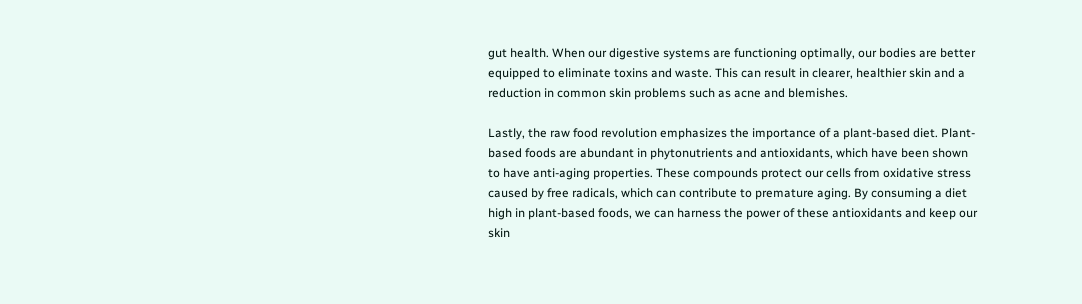gut health. When our digestive systems are functioning optimally, our bodies are better equipped to eliminate toxins and waste. This can result in clearer, healthier skin and a reduction in common skin problems such as acne and blemishes.

Lastly, the raw food revolution emphasizes the importance of a plant-based diet. Plant-based foods are abundant in phytonutrients and antioxidants, which have been shown to have anti-aging properties. These compounds protect our cells from oxidative stress caused by free radicals, which can contribute to premature aging. By consuming a diet high in plant-based foods, we can harness the power of these antioxidants and keep our skin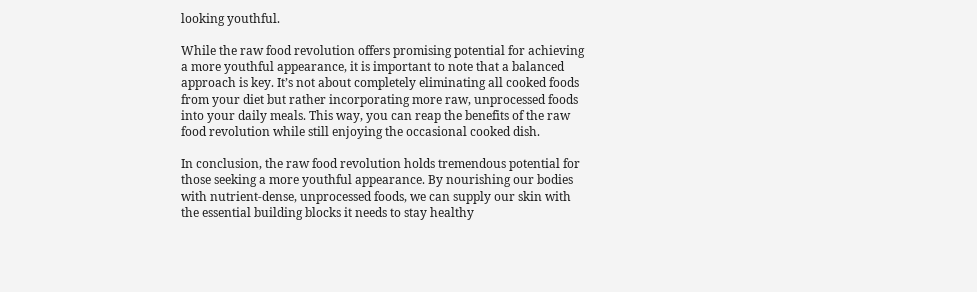looking youthful.

While the raw food revolution offers promising potential for achieving a more youthful appearance, it is important to note that a balanced approach is key. It’s not about completely eliminating all cooked foods from your diet but rather incorporating more raw, unprocessed foods into your daily meals. This way, you can reap the benefits of the raw food revolution while still enjoying the occasional cooked dish.

In conclusion, the raw food revolution holds tremendous potential for those seeking a more youthful appearance. By nourishing our bodies with nutrient-dense, unprocessed foods, we can supply our skin with the essential building blocks it needs to stay healthy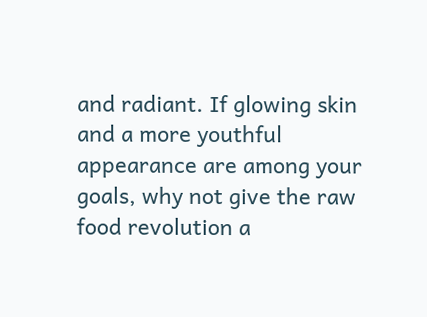and radiant. If glowing skin and a more youthful appearance are among your goals, why not give the raw food revolution a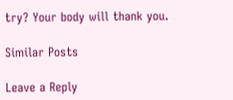try? Your body will thank you.

Similar Posts

Leave a Reply